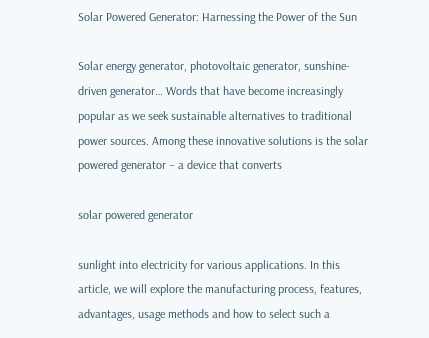Solar Powered Generator: Harnessing the Power of the Sun

Solar energy generator, photovoltaic generator, sunshine-driven generator… Words that have become increasingly popular as we seek sustainable alternatives to traditional power sources. Among these innovative solutions is the solar powered generator – a device that converts

solar powered generator

sunlight into electricity for various applications. In this article, we will explore the manufacturing process, features, advantages, usage methods and how to select such a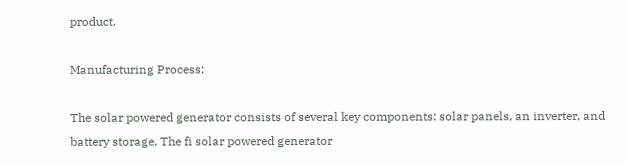product.

Manufacturing Process:

The solar powered generator consists of several key components: solar panels, an inverter, and battery storage. The fi solar powered generator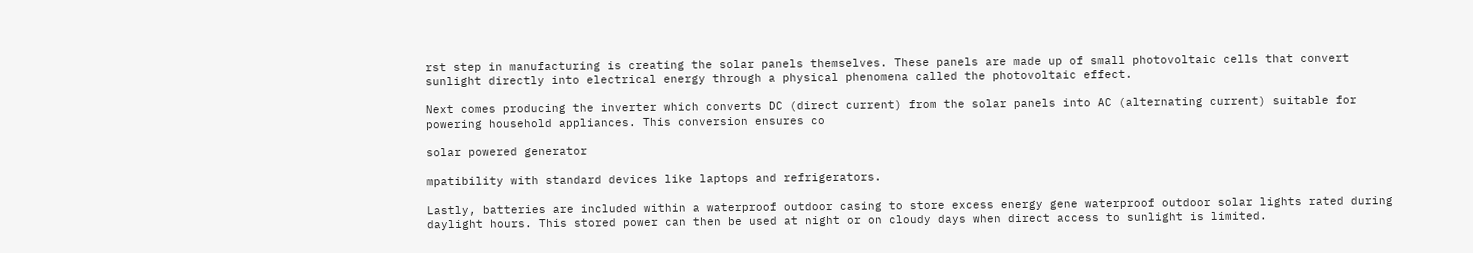rst step in manufacturing is creating the solar panels themselves. These panels are made up of small photovoltaic cells that convert sunlight directly into electrical energy through a physical phenomena called the photovoltaic effect.

Next comes producing the inverter which converts DC (direct current) from the solar panels into AC (alternating current) suitable for powering household appliances. This conversion ensures co

solar powered generator

mpatibility with standard devices like laptops and refrigerators.

Lastly, batteries are included within a waterproof outdoor casing to store excess energy gene waterproof outdoor solar lights rated during daylight hours. This stored power can then be used at night or on cloudy days when direct access to sunlight is limited.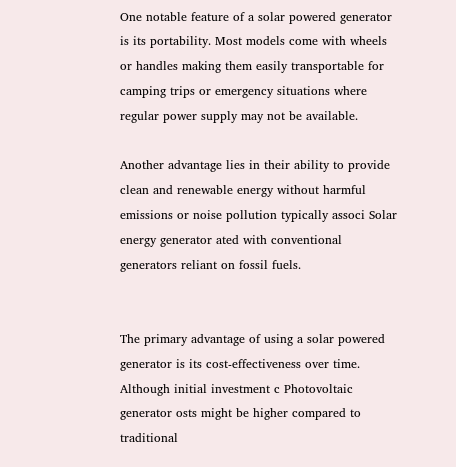One notable feature of a solar powered generator is its portability. Most models come with wheels or handles making them easily transportable for camping trips or emergency situations where regular power supply may not be available.

Another advantage lies in their ability to provide clean and renewable energy without harmful emissions or noise pollution typically associ Solar energy generator ated with conventional generators reliant on fossil fuels.


The primary advantage of using a solar powered generator is its cost-effectiveness over time. Although initial investment c Photovoltaic generator osts might be higher compared to traditional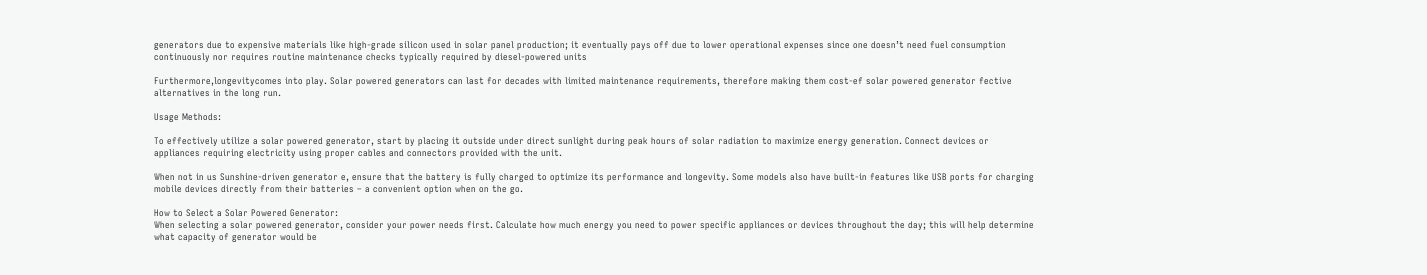generators due to expensive materials like high-grade silicon used in solar panel production; it eventually pays off due to lower operational expenses since one doesn’t need fuel consumption continuously nor requires routine maintenance checks typically required by diesel-powered units

Furthermore,longevitycomes into play. Solar powered generators can last for decades with limited maintenance requirements, therefore making them cost-ef solar powered generator fective alternatives in the long run.

Usage Methods:

To effectively utilize a solar powered generator, start by placing it outside under direct sunlight during peak hours of solar radiation to maximize energy generation. Connect devices or appliances requiring electricity using proper cables and connectors provided with the unit.

When not in us Sunshine-driven generator e, ensure that the battery is fully charged to optimize its performance and longevity. Some models also have built-in features like USB ports for charging mobile devices directly from their batteries – a convenient option when on the go.

How to Select a Solar Powered Generator:
When selecting a solar powered generator, consider your power needs first. Calculate how much energy you need to power specific appliances or devices throughout the day; this will help determine what capacity of generator would be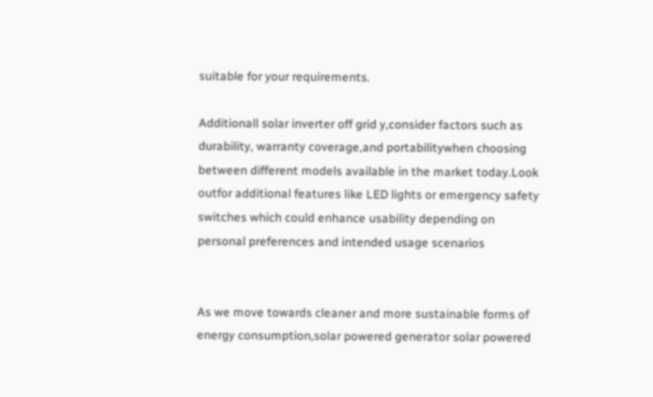suitable for your requirements.

Additionall solar inverter off grid y,consider factors such as durability, warranty coverage,and portabilitywhen choosing between different models available in the market today.Look outfor additional features like LED lights or emergency safety switches which could enhance usability depending on personal preferences and intended usage scenarios


As we move towards cleaner and more sustainable forms of energy consumption,solar powered generator solar powered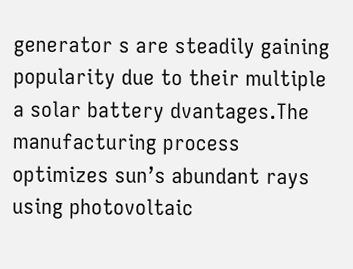generator s are steadily gaining popularity due to their multiple a solar battery dvantages.The manufacturing process optimizes sun’s abundant rays using photovoltaic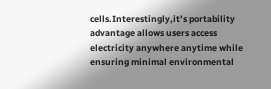cells.Interestingly,it’s portability advantage allows users access electricity anywhere anytime while ensuring minimal environmental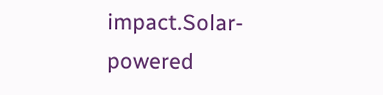impact.Solar-powered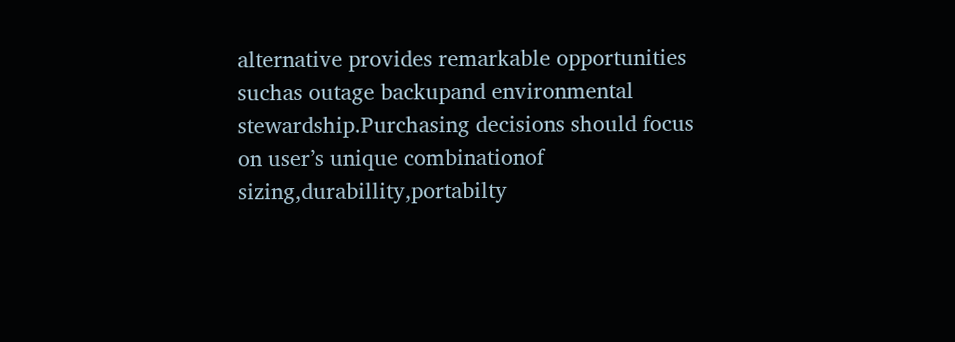alternative provides remarkable opportunities suchas outage backupand environmental stewardship.Purchasing decisions should focus on user’s unique combinationof sizing,durabillity,portabilty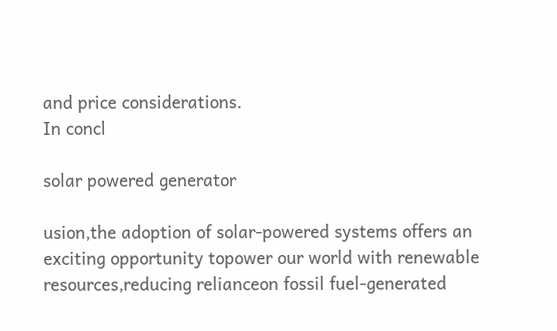and price considerations.
In concl

solar powered generator

usion,the adoption of solar-powered systems offers an exciting opportunity topower our world with renewable resources,reducing relianceon fossil fuel-generated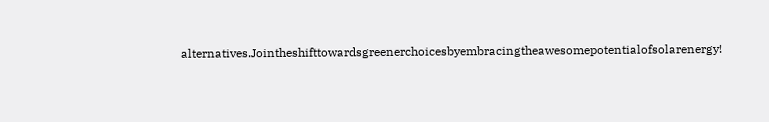alternatives.Jointheshifttowardsgreenerchoicesbyembracingtheawesomepotentialofsolarenergy!